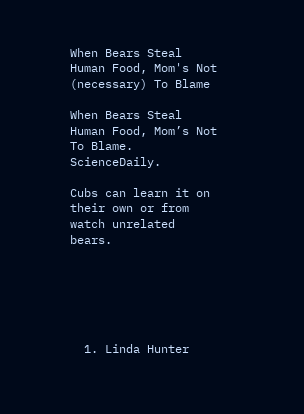When Bears Steal Human Food, Mom's Not (necessary) To Blame

When Bears Steal Human Food, Mom’s Not To Blame. ScienceDaily.

Cubs can learn it on their own or from watch unrelated bears.






  1. Linda Hunter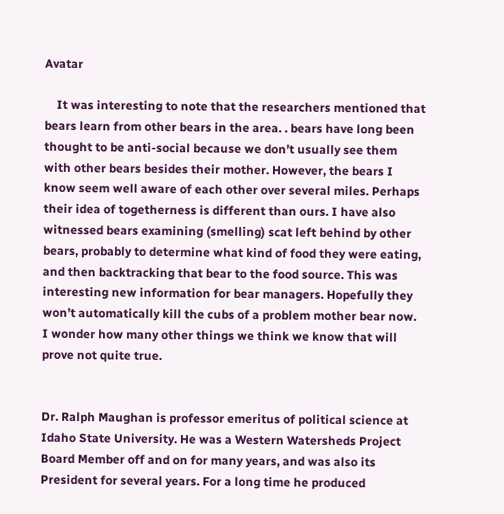Avatar

    It was interesting to note that the researchers mentioned that bears learn from other bears in the area. . bears have long been thought to be anti-social because we don’t usually see them with other bears besides their mother. However, the bears I know seem well aware of each other over several miles. Perhaps their idea of togetherness is different than ours. I have also witnessed bears examining (smelling) scat left behind by other bears, probably to determine what kind of food they were eating, and then backtracking that bear to the food source. This was interesting new information for bear managers. Hopefully they won’t automatically kill the cubs of a problem mother bear now. I wonder how many other things we think we know that will prove not quite true.


Dr. Ralph Maughan is professor emeritus of political science at Idaho State University. He was a Western Watersheds Project Board Member off and on for many years, and was also its President for several years. For a long time he produced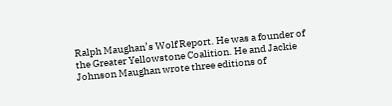Ralph Maughan’s Wolf Report. He was a founder of the Greater Yellowstone Coalition. He and Jackie Johnson Maughan wrote three editions of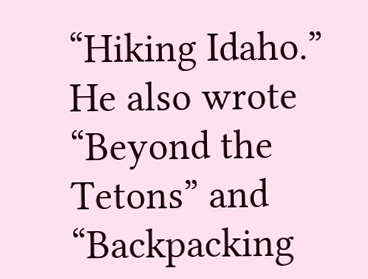“Hiking Idaho.” He also wrote “Beyond the Tetons” and “Backpacking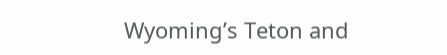Wyoming’s Teton and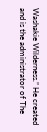Washakie Wilderness.” He created and is the administrator of The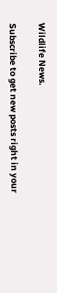Wildlife News.

Subscribe to get new posts right in your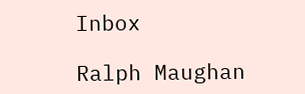Inbox

Ralph Maughan